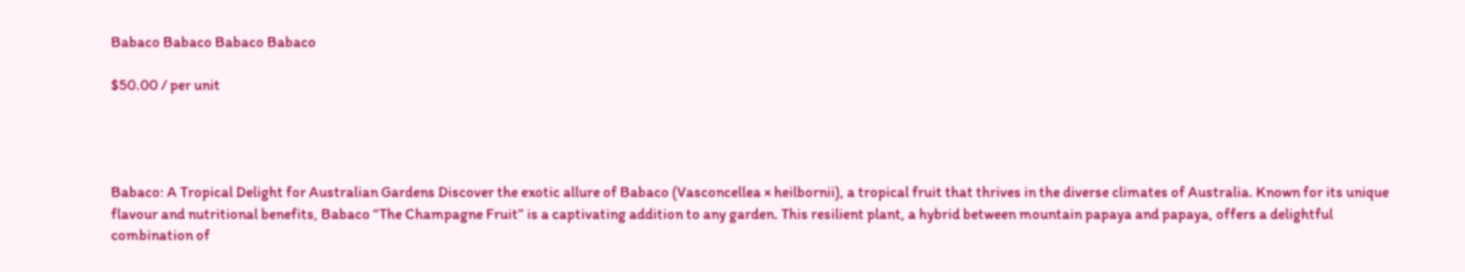Babaco Babaco Babaco Babaco

$50.00 / per unit




Babaco: A Tropical Delight for Australian Gardens Discover the exotic allure of Babaco (Vasconcellea × heilbornii), a tropical fruit that thrives in the diverse climates of Australia. Known for its unique flavour and nutritional benefits, Babaco “The Champagne Fruit” is a captivating addition to any garden. This resilient plant, a hybrid between mountain papaya and papaya, offers a delightful combination of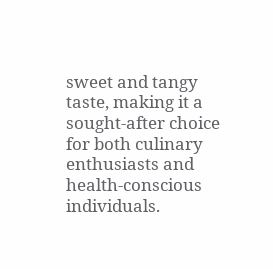sweet and tangy taste, making it a sought-after choice for both culinary enthusiasts and health-conscious individuals.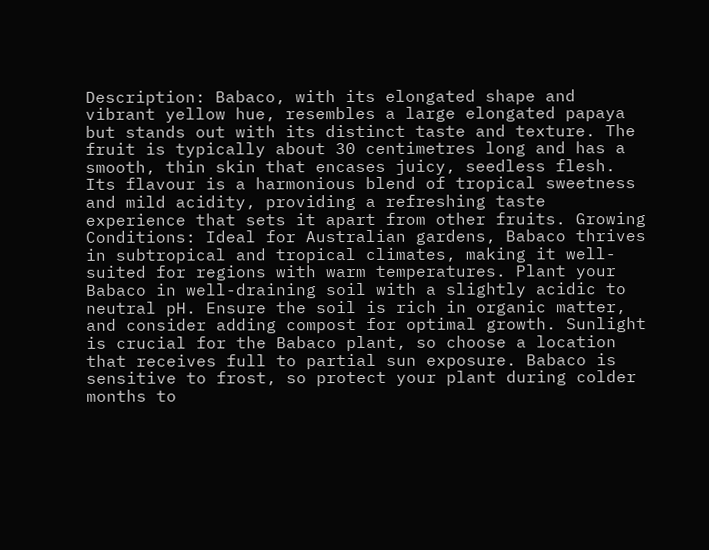Description: Babaco, with its elongated shape and vibrant yellow hue, resembles a large elongated papaya but stands out with its distinct taste and texture. The fruit is typically about 30 centimetres long and has a smooth, thin skin that encases juicy, seedless flesh. Its flavour is a harmonious blend of tropical sweetness and mild acidity, providing a refreshing taste experience that sets it apart from other fruits. Growing Conditions: Ideal for Australian gardens, Babaco thrives in subtropical and tropical climates, making it well-suited for regions with warm temperatures. Plant your Babaco in well-draining soil with a slightly acidic to neutral pH. Ensure the soil is rich in organic matter, and consider adding compost for optimal growth. Sunlight is crucial for the Babaco plant, so choose a location that receives full to partial sun exposure. Babaco is sensitive to frost, so protect your plant during colder months to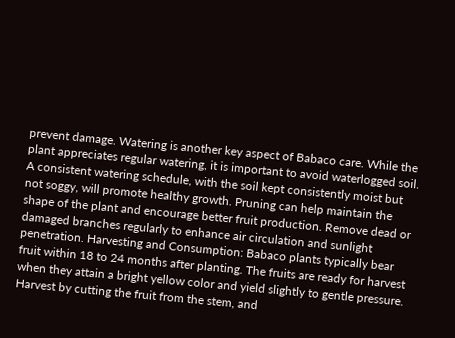prevent damage. Watering is another key aspect of Babaco care. While the plant appreciates regular watering, it is important to avoid waterlogged soil. A consistent watering schedule, with the soil kept consistently moist but not soggy, will promote healthy growth. Pruning can help maintain the shape of the plant and encourage better fruit production. Remove dead or damaged branches regularly to enhance air circulation and sunlight penetration. Harvesting and Consumption: Babaco plants typically bear fruit within 18 to 24 months after planting. The fruits are ready for harvest when they attain a bright yellow color and yield slightly to gentle pressure. Harvest by cutting the fruit from the stem, and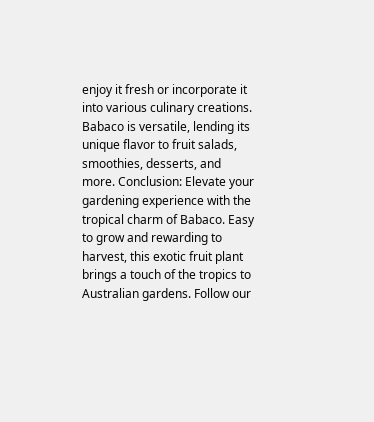enjoy it fresh or incorporate it into various culinary creations. Babaco is versatile, lending its unique flavor to fruit salads, smoothies, desserts, and more. Conclusion: Elevate your gardening experience with the tropical charm of Babaco. Easy to grow and rewarding to harvest, this exotic fruit plant brings a touch of the tropics to Australian gardens. Follow our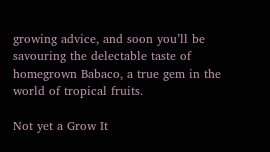growing advice, and soon you’ll be savouring the delectable taste of homegrown Babaco, a true gem in the world of tropical fruits.

Not yet a Grow It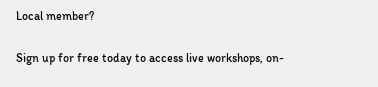Local member?

Sign up for free today to access live workshops, on-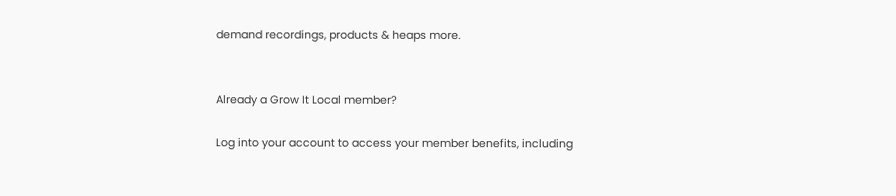demand recordings, products & heaps more.


Already a Grow It Local member?

Log into your account to access your member benefits, including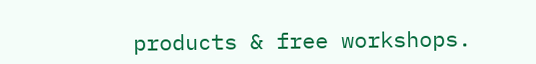products & free workshops.